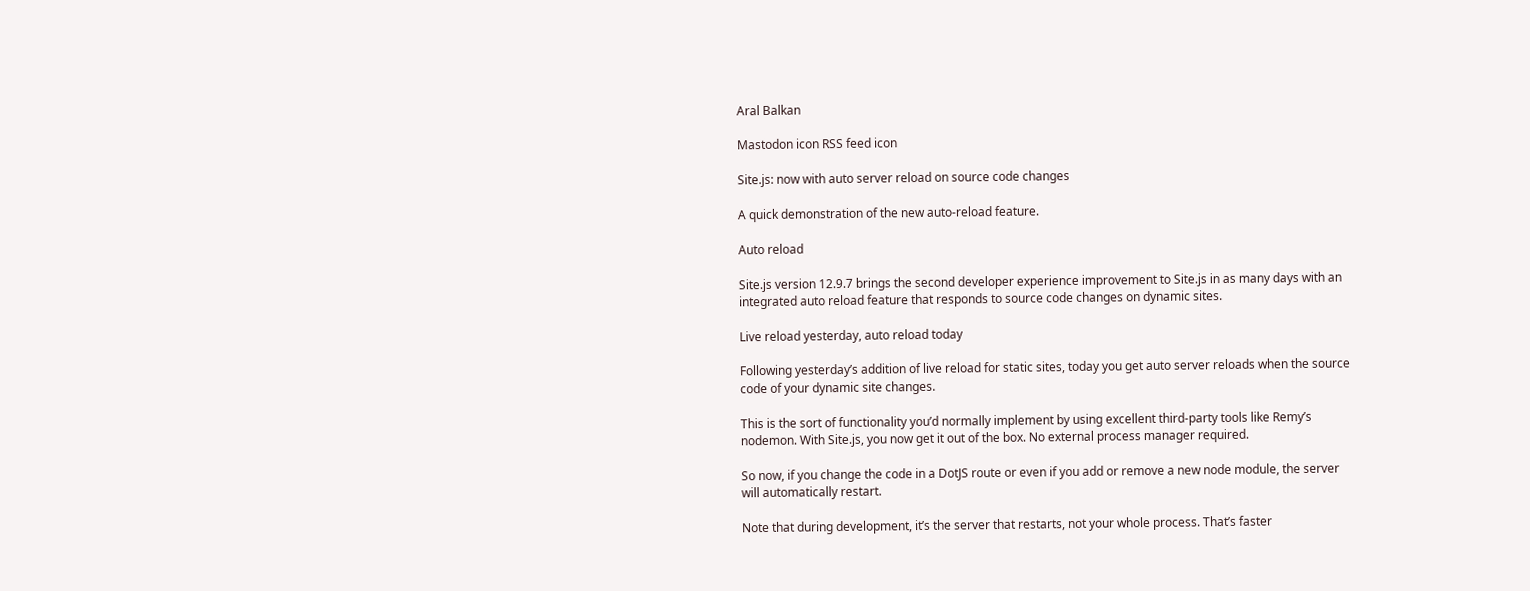Aral Balkan

Mastodon icon RSS feed icon

Site.js: now with auto server reload on source code changes

A quick demonstration of the new auto-reload feature.

Auto reload

Site.js version 12.9.7 brings the second developer experience improvement to Site.js in as many days with an integrated auto reload feature that responds to source code changes on dynamic sites.

Live reload yesterday, auto reload today

Following yesterday’s addition of live reload for static sites, today you get auto server reloads when the source code of your dynamic site changes.

This is the sort of functionality you’d normally implement by using excellent third-party tools like Remy’s nodemon. With Site.js, you now get it out of the box. No external process manager required.

So now, if you change the code in a DotJS route or even if you add or remove a new node module, the server will automatically restart.

Note that during development, it’s the server that restarts, not your whole process. That’s faster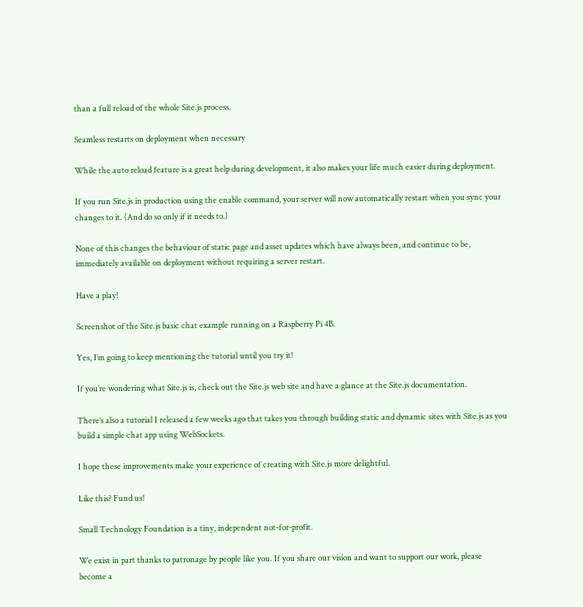than a full reload of the whole Site.js process.

Seamless restarts on deployment when necessary

While the auto reload feature is a great help during development, it also makes your life much easier during deployment.

If you run Site.js in production using the enable command, your server will now automatically restart when you sync your changes to it. (And do so only if it needs to.)

None of this changes the behaviour of static page and asset updates which have always been, and continue to be, immediately available on deployment without requiring a server restart.

Have a play!

Screenshot of the Site.js basic chat example running on a Raspberry Pi 4B.

Yes, I’m going to keep mentioning the tutorial until you try it!

If you’re wondering what Site.js is, check out the Site.js web site and have a glance at the Site.js documentation.

There’s also a tutorial I released a few weeks ago that takes you through building static and dynamic sites with Site.js as you build a simple chat app using WebSockets.

I hope these improvements make your experience of creating with Site.js more delightful.

Like this? Fund us!

Small Technology Foundation is a tiny, independent not-for-profit.

We exist in part thanks to patronage by people like you. If you share our vision and want to support our work, please become a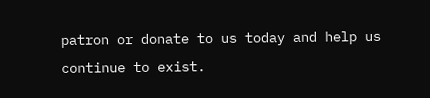patron or donate to us today and help us continue to exist.